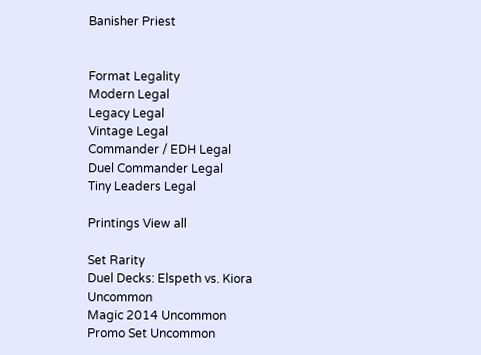Banisher Priest


Format Legality
Modern Legal
Legacy Legal
Vintage Legal
Commander / EDH Legal
Duel Commander Legal
Tiny Leaders Legal

Printings View all

Set Rarity
Duel Decks: Elspeth vs. Kiora Uncommon
Magic 2014 Uncommon
Promo Set Uncommon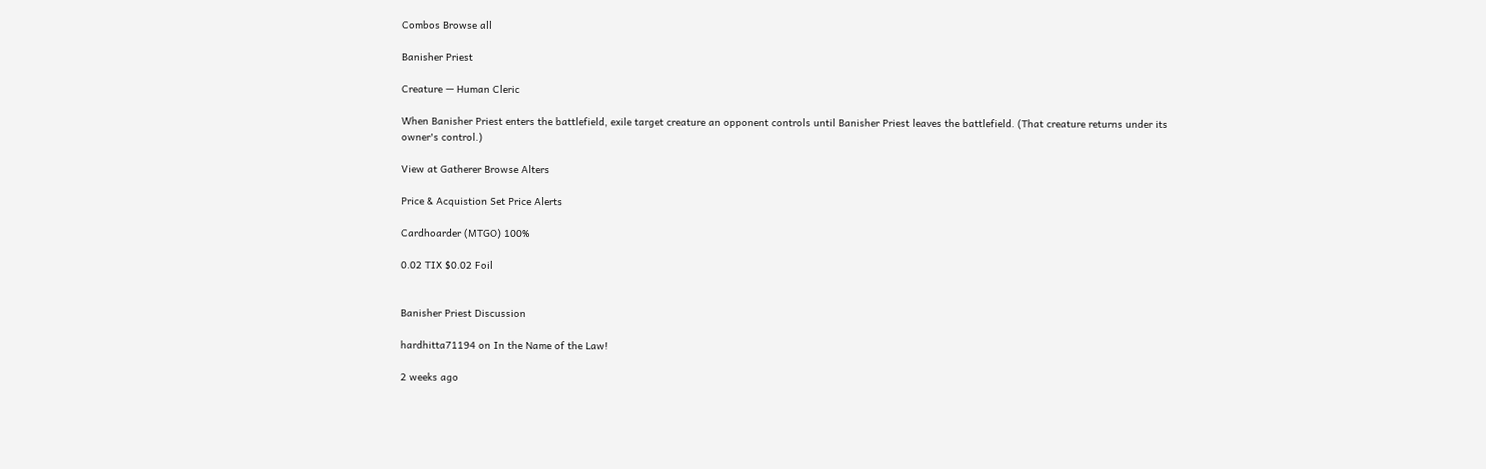Combos Browse all

Banisher Priest

Creature — Human Cleric

When Banisher Priest enters the battlefield, exile target creature an opponent controls until Banisher Priest leaves the battlefield. (That creature returns under its owner's control.)

View at Gatherer Browse Alters

Price & Acquistion Set Price Alerts

Cardhoarder (MTGO) 100%

0.02 TIX $0.02 Foil


Banisher Priest Discussion

hardhitta71194 on In the Name of the Law!

2 weeks ago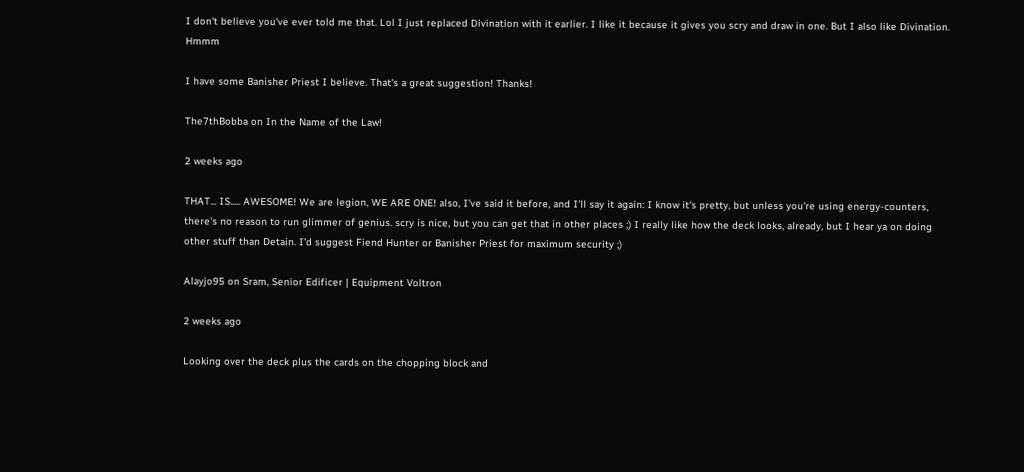I don't believe you've ever told me that. Lol I just replaced Divination with it earlier. I like it because it gives you scry and draw in one. But I also like Divination. Hmmm

I have some Banisher Priest I believe. That's a great suggestion! Thanks!

The7thBobba on In the Name of the Law!

2 weeks ago

THAT... IS..... AWESOME! We are legion, WE ARE ONE! also, I've said it before, and I'll say it again: I know it's pretty, but unless you're using energy-counters, there's no reason to run glimmer of genius. scry is nice, but you can get that in other places ;) I really like how the deck looks, already, but I hear ya on doing other stuff than Detain. I'd suggest Fiend Hunter or Banisher Priest for maximum security ;)

Alayjo95 on Sram, Senior Edificer | Equipment Voltron

2 weeks ago

Looking over the deck plus the cards on the chopping block and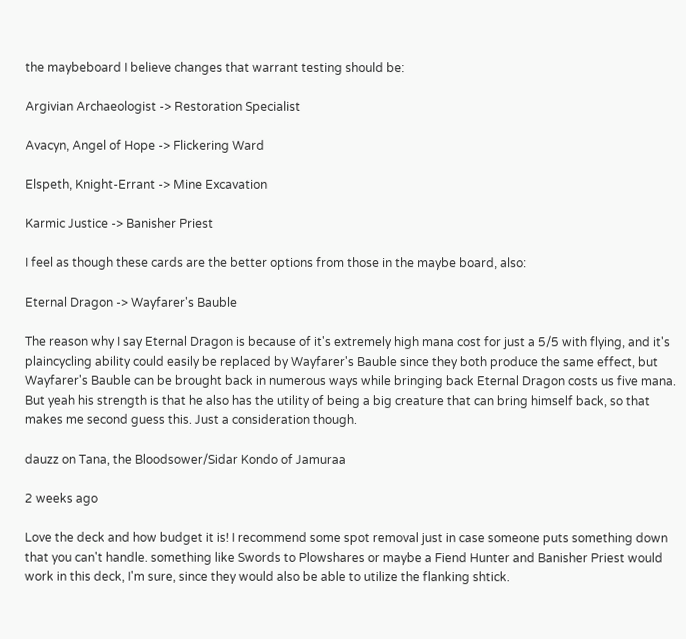the maybeboard I believe changes that warrant testing should be:

Argivian Archaeologist -> Restoration Specialist

Avacyn, Angel of Hope -> Flickering Ward

Elspeth, Knight-Errant -> Mine Excavation

Karmic Justice -> Banisher Priest

I feel as though these cards are the better options from those in the maybe board, also:

Eternal Dragon -> Wayfarer's Bauble

The reason why I say Eternal Dragon is because of it's extremely high mana cost for just a 5/5 with flying, and it's plaincycling ability could easily be replaced by Wayfarer's Bauble since they both produce the same effect, but Wayfarer's Bauble can be brought back in numerous ways while bringing back Eternal Dragon costs us five mana. But yeah his strength is that he also has the utility of being a big creature that can bring himself back, so that makes me second guess this. Just a consideration though.

dauzz on Tana, the Bloodsower/Sidar Kondo of Jamuraa

2 weeks ago

Love the deck and how budget it is! I recommend some spot removal just in case someone puts something down that you can't handle. something like Swords to Plowshares or maybe a Fiend Hunter and Banisher Priest would work in this deck, I'm sure, since they would also be able to utilize the flanking shtick.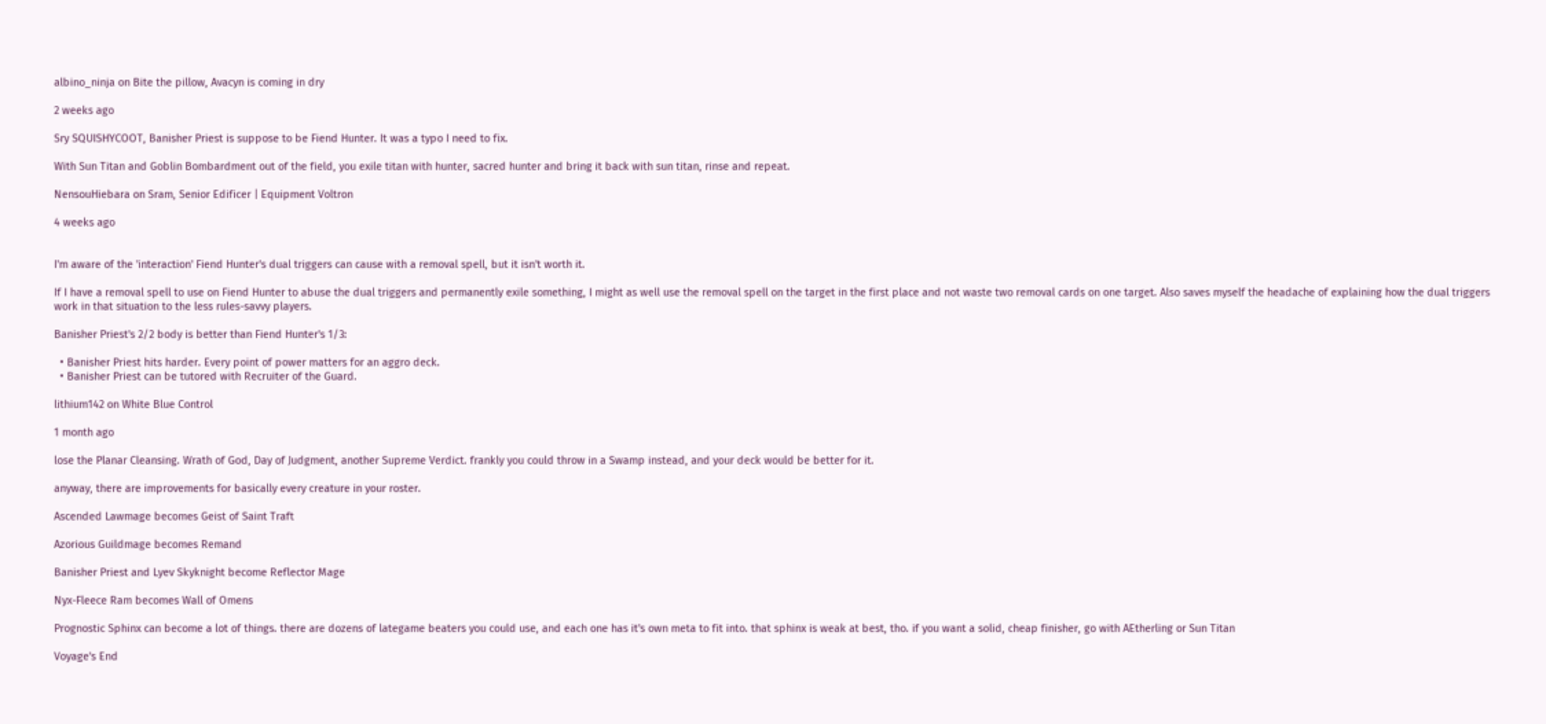albino_ninja on Bite the pillow, Avacyn is coming in dry

2 weeks ago

Sry SQUISHYCOOT, Banisher Priest is suppose to be Fiend Hunter. It was a typo I need to fix.

With Sun Titan and Goblin Bombardment out of the field, you exile titan with hunter, sacred hunter and bring it back with sun titan, rinse and repeat.

NensouHiebara on Sram, Senior Edificer | Equipment Voltron

4 weeks ago


I'm aware of the 'interaction' Fiend Hunter's dual triggers can cause with a removal spell, but it isn't worth it.

If I have a removal spell to use on Fiend Hunter to abuse the dual triggers and permanently exile something, I might as well use the removal spell on the target in the first place and not waste two removal cards on one target. Also saves myself the headache of explaining how the dual triggers work in that situation to the less rules-savvy players.

Banisher Priest's 2/2 body is better than Fiend Hunter's 1/3:

  • Banisher Priest hits harder. Every point of power matters for an aggro deck.
  • Banisher Priest can be tutored with Recruiter of the Guard.

lithium142 on White Blue Control

1 month ago

lose the Planar Cleansing. Wrath of God, Day of Judgment, another Supreme Verdict. frankly you could throw in a Swamp instead, and your deck would be better for it.

anyway, there are improvements for basically every creature in your roster.

Ascended Lawmage becomes Geist of Saint Traft

Azorious Guildmage becomes Remand

Banisher Priest and Lyev Skyknight become Reflector Mage

Nyx-Fleece Ram becomes Wall of Omens

Prognostic Sphinx can become a lot of things. there are dozens of lategame beaters you could use, and each one has it's own meta to fit into. that sphinx is weak at best, tho. if you want a solid, cheap finisher, go with AEtherling or Sun Titan

Voyage's End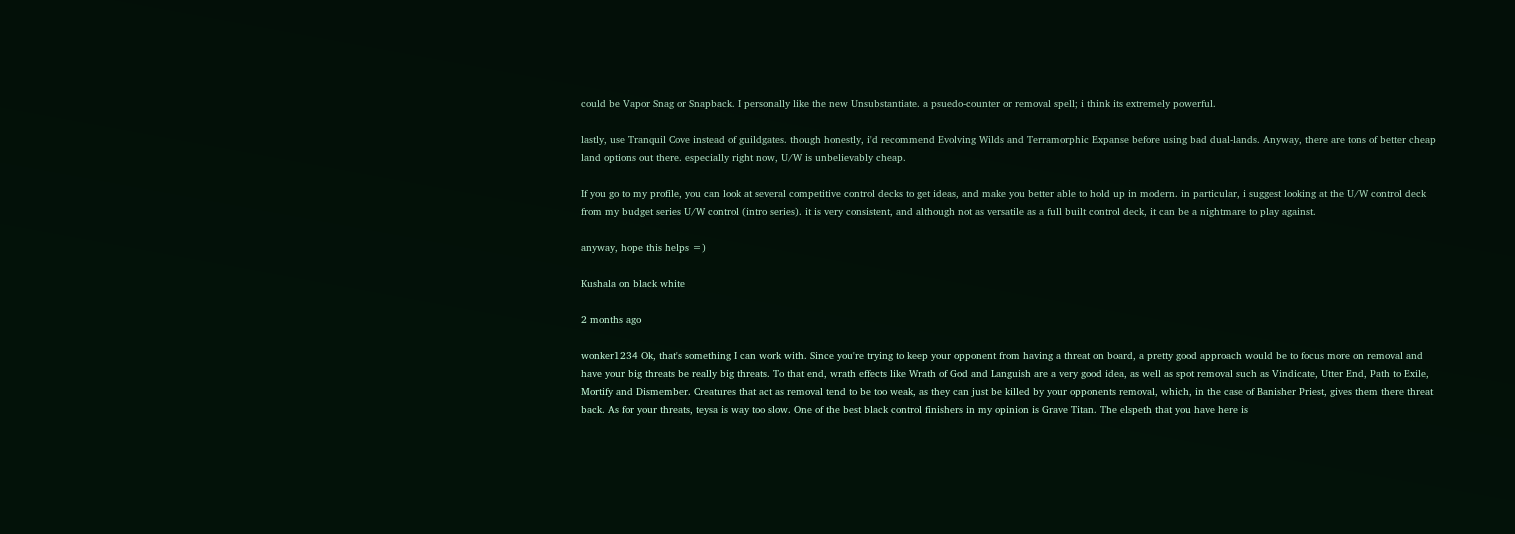could be Vapor Snag or Snapback. I personally like the new Unsubstantiate. a psuedo-counter or removal spell; i think its extremely powerful.

lastly, use Tranquil Cove instead of guildgates. though honestly, i'd recommend Evolving Wilds and Terramorphic Expanse before using bad dual-lands. Anyway, there are tons of better cheap land options out there. especially right now, U/W is unbelievably cheap.

If you go to my profile, you can look at several competitive control decks to get ideas, and make you better able to hold up in modern. in particular, i suggest looking at the U/W control deck from my budget series U/W control (intro series). it is very consistent, and although not as versatile as a full built control deck, it can be a nightmare to play against.

anyway, hope this helps =)

Kushala on black white

2 months ago

wonker1234 Ok, that's something I can work with. Since you're trying to keep your opponent from having a threat on board, a pretty good approach would be to focus more on removal and have your big threats be really big threats. To that end, wrath effects like Wrath of God and Languish are a very good idea, as well as spot removal such as Vindicate, Utter End, Path to Exile, Mortify and Dismember. Creatures that act as removal tend to be too weak, as they can just be killed by your opponents removal, which, in the case of Banisher Priest, gives them there threat back. As for your threats, teysa is way too slow. One of the best black control finishers in my opinion is Grave Titan. The elspeth that you have here is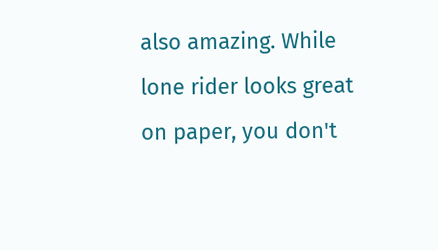also amazing. While lone rider looks great on paper, you don't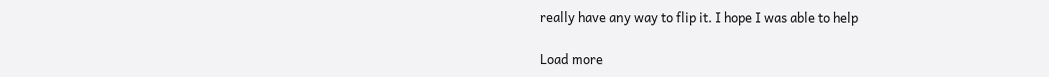really have any way to flip it. I hope I was able to help

Load more